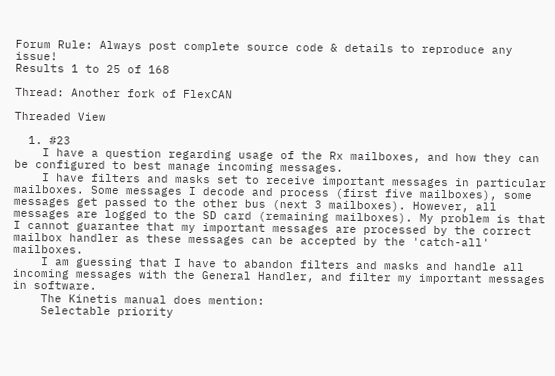Forum Rule: Always post complete source code & details to reproduce any issue!
Results 1 to 25 of 168

Thread: Another fork of FlexCAN

Threaded View

  1. #23
    I have a question regarding usage of the Rx mailboxes, and how they can be configured to best manage incoming messages.
    I have filters and masks set to receive important messages in particular mailboxes. Some messages I decode and process (first five mailboxes), some messages get passed to the other bus (next 3 mailboxes). However, all messages are logged to the SD card (remaining mailboxes). My problem is that I cannot guarantee that my important messages are processed by the correct mailbox handler as these messages can be accepted by the 'catch-all' mailboxes.
    I am guessing that I have to abandon filters and masks and handle all incoming messages with the General Handler, and filter my important messages in software.
    The Kinetis manual does mention:
    Selectable priority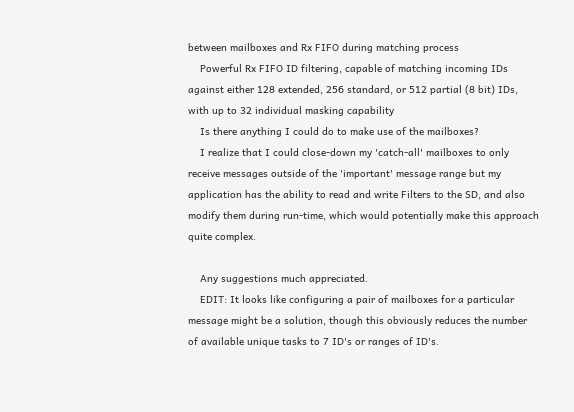between mailboxes and Rx FIFO during matching process
    Powerful Rx FIFO ID filtering, capable of matching incoming IDs against either 128 extended, 256 standard, or 512 partial (8 bit) IDs, with up to 32 individual masking capability
    Is there anything I could do to make use of the mailboxes?
    I realize that I could close-down my 'catch-all' mailboxes to only receive messages outside of the 'important' message range but my application has the ability to read and write Filters to the SD, and also modify them during run-time, which would potentially make this approach quite complex.

    Any suggestions much appreciated.
    EDIT: It looks like configuring a pair of mailboxes for a particular message might be a solution, though this obviously reduces the number of available unique tasks to 7 ID's or ranges of ID's.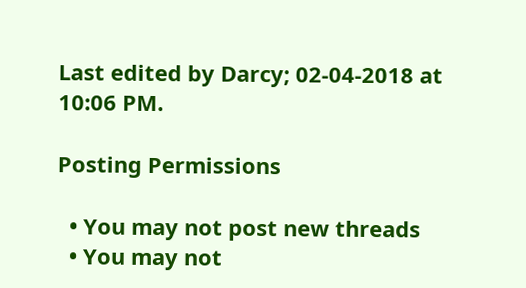Last edited by Darcy; 02-04-2018 at 10:06 PM.

Posting Permissions

  • You may not post new threads
  • You may not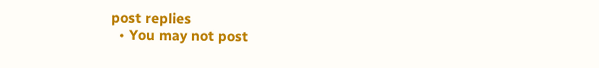post replies
  • You may not post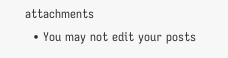attachments
  • You may not edit your posts